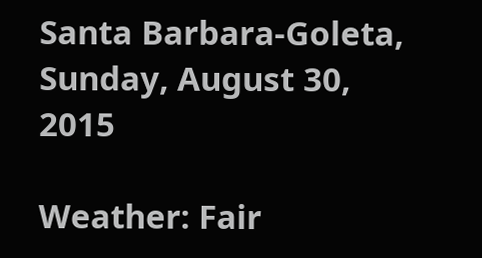Santa Barbara-Goleta, Sunday, August 30, 2015

Weather: Fair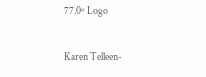77.0º Logo

Karen Telleen-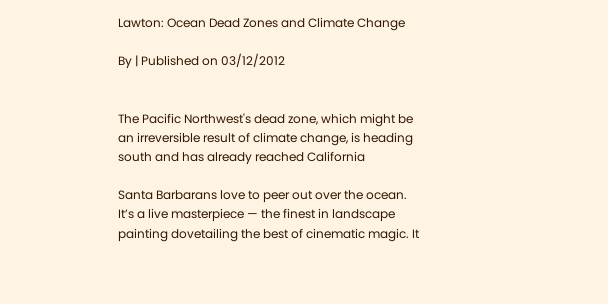Lawton: Ocean Dead Zones and Climate Change

By | Published on 03/12/2012


The Pacific Northwest's dead zone, which might be an irreversible result of climate change, is heading south and has already reached California

Santa Barbarans love to peer out over the ocean. It’s a live masterpiece — the finest in landscape painting dovetailing the best of cinematic magic. It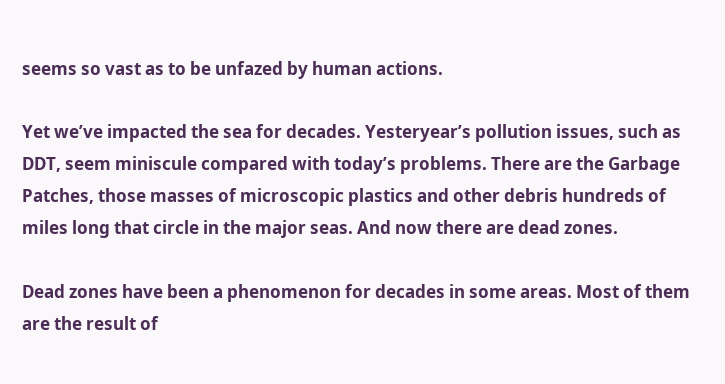seems so vast as to be unfazed by human actions.

Yet we’ve impacted the sea for decades. Yesteryear’s pollution issues, such as DDT, seem miniscule compared with today’s problems. There are the Garbage Patches, those masses of microscopic plastics and other debris hundreds of miles long that circle in the major seas. And now there are dead zones.

Dead zones have been a phenomenon for decades in some areas. Most of them are the result of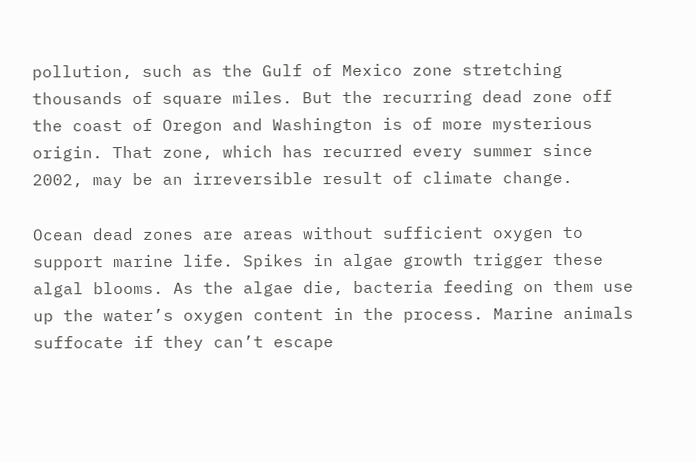pollution, such as the Gulf of Mexico zone stretching thousands of square miles. But the recurring dead zone off the coast of Oregon and Washington is of more mysterious origin. That zone, which has recurred every summer since 2002, may be an irreversible result of climate change.

Ocean dead zones are areas without sufficient oxygen to support marine life. Spikes in algae growth trigger these algal blooms. As the algae die, bacteria feeding on them use up the water’s oxygen content in the process. Marine animals suffocate if they can’t escape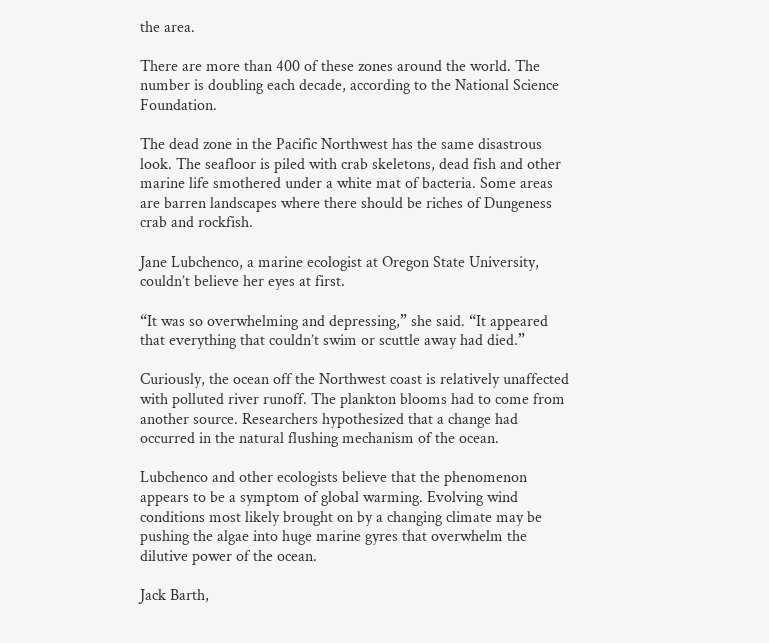the area.

There are more than 400 of these zones around the world. The number is doubling each decade, according to the National Science Foundation.

The dead zone in the Pacific Northwest has the same disastrous look. The seafloor is piled with crab skeletons, dead fish and other marine life smothered under a white mat of bacteria. Some areas are barren landscapes where there should be riches of Dungeness crab and rockfish.

Jane Lubchenco, a marine ecologist at Oregon State University, couldn’t believe her eyes at first.

“It was so overwhelming and depressing,” she said. “It appeared that everything that couldn’t swim or scuttle away had died.”

Curiously, the ocean off the Northwest coast is relatively unaffected with polluted river runoff. The plankton blooms had to come from another source. Researchers hypothesized that a change had occurred in the natural flushing mechanism of the ocean.

Lubchenco and other ecologists believe that the phenomenon appears to be a symptom of global warming. Evolving wind conditions most likely brought on by a changing climate may be pushing the algae into huge marine gyres that overwhelm the dilutive power of the ocean.

Jack Barth,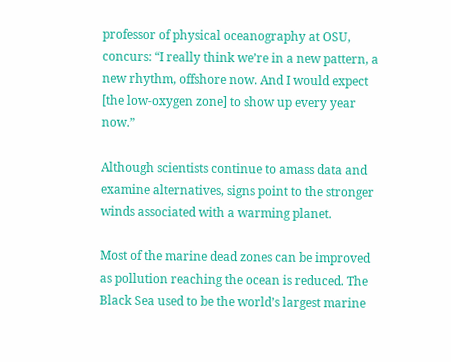professor of physical oceanography at OSU, concurs: “I really think we’re in a new pattern, a new rhythm, offshore now. And I would expect [the low-oxygen zone] to show up every year now.”

Although scientists continue to amass data and examine alternatives, signs point to the stronger winds associated with a warming planet.

Most of the marine dead zones can be improved as pollution reaching the ocean is reduced. The Black Sea used to be the world’s largest marine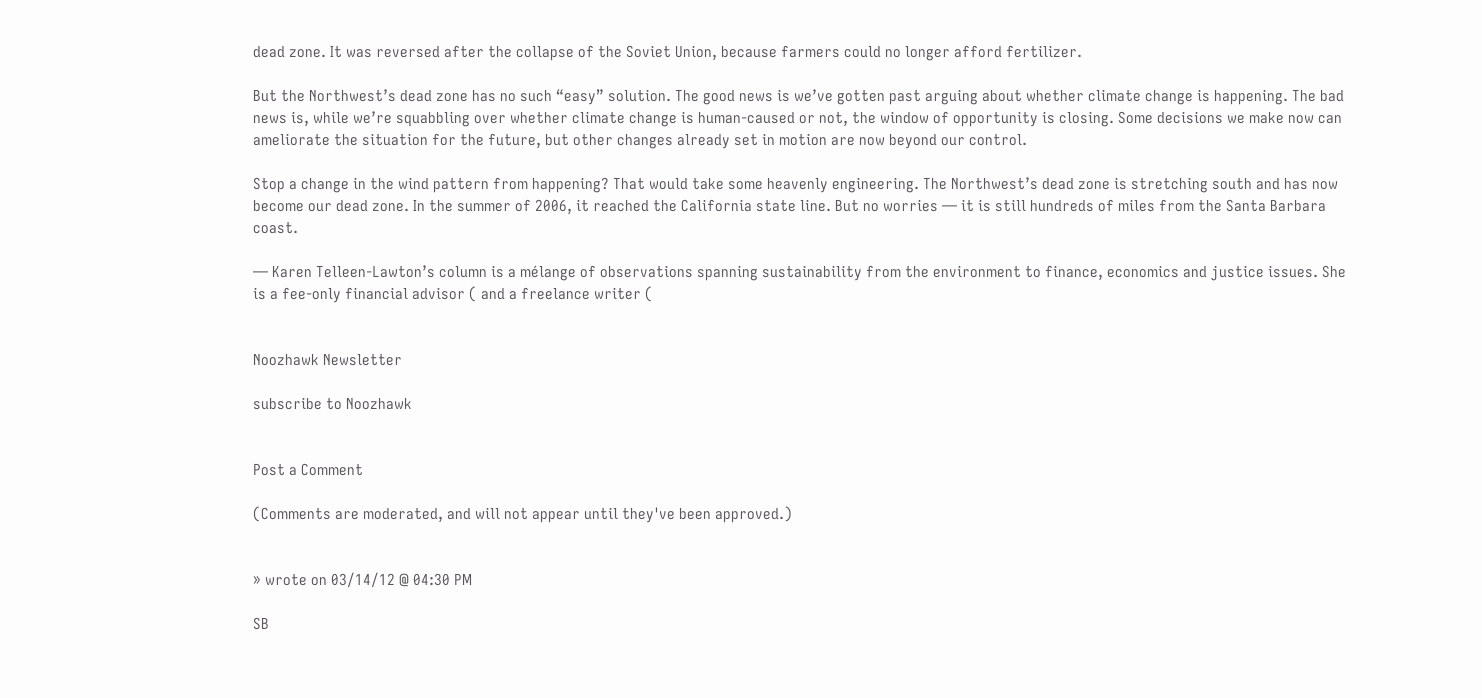dead zone. It was reversed after the collapse of the Soviet Union, because farmers could no longer afford fertilizer.

But the Northwest’s dead zone has no such “easy” solution. The good news is we’ve gotten past arguing about whether climate change is happening. The bad news is, while we’re squabbling over whether climate change is human-caused or not, the window of opportunity is closing. Some decisions we make now can ameliorate the situation for the future, but other changes already set in motion are now beyond our control.

Stop a change in the wind pattern from happening? That would take some heavenly engineering. The Northwest’s dead zone is stretching south and has now become our dead zone. In the summer of 2006, it reached the California state line. But no worries — it is still hundreds of miles from the Santa Barbara coast.

— Karen Telleen-Lawton’s column is a mélange of observations spanning sustainability from the environment to finance, economics and justice issues. She is a fee-only financial advisor ( and a freelance writer (


Noozhawk Newsletter

subscribe to Noozhawk


Post a Comment

(Comments are moderated, and will not appear until they've been approved.)


» wrote on 03/14/12 @ 04:30 PM

SB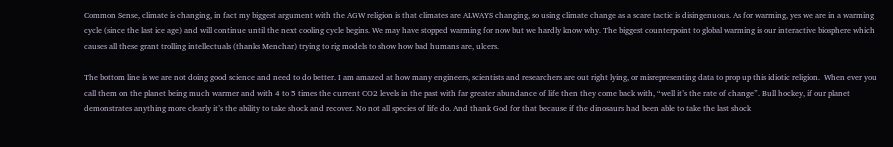Common Sense, climate is changing, in fact my biggest argument with the AGW religion is that climates are ALWAYS changing, so using climate change as a scare tactic is disingenuous. As for warming, yes we are in a warming cycle (since the last ice age) and will continue until the next cooling cycle begins. We may have stopped warming for now but we hardly know why. The biggest counterpoint to global warming is our interactive biosphere which causes all these grant trolling intellectuals (thanks Menchar) trying to rig models to show how bad humans are, ulcers.

The bottom line is we are not doing good science and need to do better. I am amazed at how many engineers, scientists and researchers are out right lying, or misrepresenting data to prop up this idiotic religion.  When ever you call them on the planet being much warmer and with 4 to 5 times the current CO2 levels in the past with far greater abundance of life then they come back with, “well it’s the rate of change”. Bull hockey, if our planet demonstrates anything more clearly it’s the ability to take shock and recover. No not all species of life do. And thank God for that because if the dinosaurs had been able to take the last shock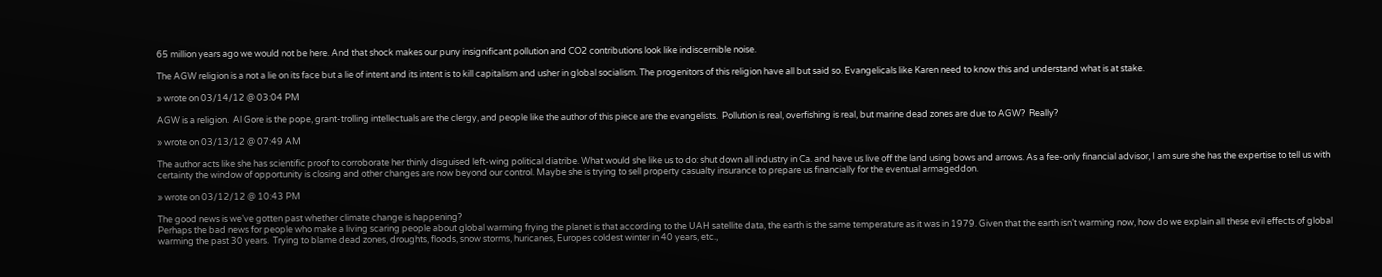65 million years ago we would not be here. And that shock makes our puny insignificant pollution and CO2 contributions look like indiscernible noise.

The AGW religion is a not a lie on its face but a lie of intent and its intent is to kill capitalism and usher in global socialism. The progenitors of this religion have all but said so. Evangelicals like Karen need to know this and understand what is at stake.

» wrote on 03/14/12 @ 03:04 PM

AGW is a religion.  Al Gore is the pope, grant-trolling intellectuals are the clergy, and people like the author of this piece are the evangelists.  Pollution is real, overfishing is real, but marine dead zones are due to AGW?  Really?

» wrote on 03/13/12 @ 07:49 AM

The author acts like she has scientific proof to corroborate her thinly disguised left-wing political diatribe. What would she like us to do: shut down all industry in Ca. and have us live off the land using bows and arrows. As a fee-only financial advisor, I am sure she has the expertise to tell us with certainty the window of opportunity is closing and other changes are now beyond our control. Maybe she is trying to sell property casualty insurance to prepare us financially for the eventual armageddon.

» wrote on 03/12/12 @ 10:43 PM

The good news is we’ve gotten past whether climate change is happening?
Perhaps the bad news for people who make a living scaring people about global warming frying the planet is that according to the UAH satellite data, the earth is the same temperature as it was in 1979. Given that the earth isn’t warming now, how do we explain all these evil effects of global warming the past 30 years.  Trying to blame dead zones, droughts, floods, snow storms, huricanes, Europes coldest winter in 40 years, etc.,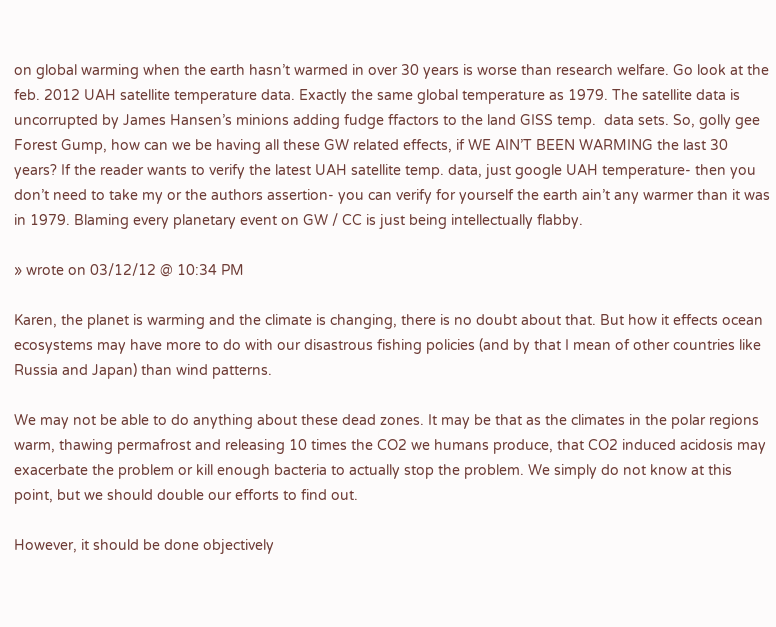on global warming when the earth hasn’t warmed in over 30 years is worse than research welfare. Go look at the feb. 2012 UAH satellite temperature data. Exactly the same global temperature as 1979. The satellite data is uncorrupted by James Hansen’s minions adding fudge ffactors to the land GISS temp.  data sets. So, golly gee Forest Gump, how can we be having all these GW related effects, if WE AIN’T BEEN WARMING the last 30 years? If the reader wants to verify the latest UAH satellite temp. data, just google UAH temperature- then you don’t need to take my or the authors assertion- you can verify for yourself the earth ain’t any warmer than it was in 1979. Blaming every planetary event on GW / CC is just being intellectually flabby.

» wrote on 03/12/12 @ 10:34 PM

Karen, the planet is warming and the climate is changing, there is no doubt about that. But how it effects ocean ecosystems may have more to do with our disastrous fishing policies (and by that I mean of other countries like Russia and Japan) than wind patterns.

We may not be able to do anything about these dead zones. It may be that as the climates in the polar regions warm, thawing permafrost and releasing 10 times the CO2 we humans produce, that CO2 induced acidosis may exacerbate the problem or kill enough bacteria to actually stop the problem. We simply do not know at this point, but we should double our efforts to find out.

However, it should be done objectively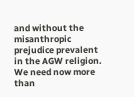and without the misanthropic prejudice prevalent in the AGW religion. We need now more than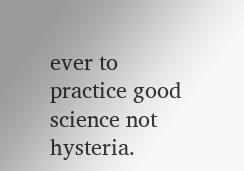ever to practice good science not hysteria.